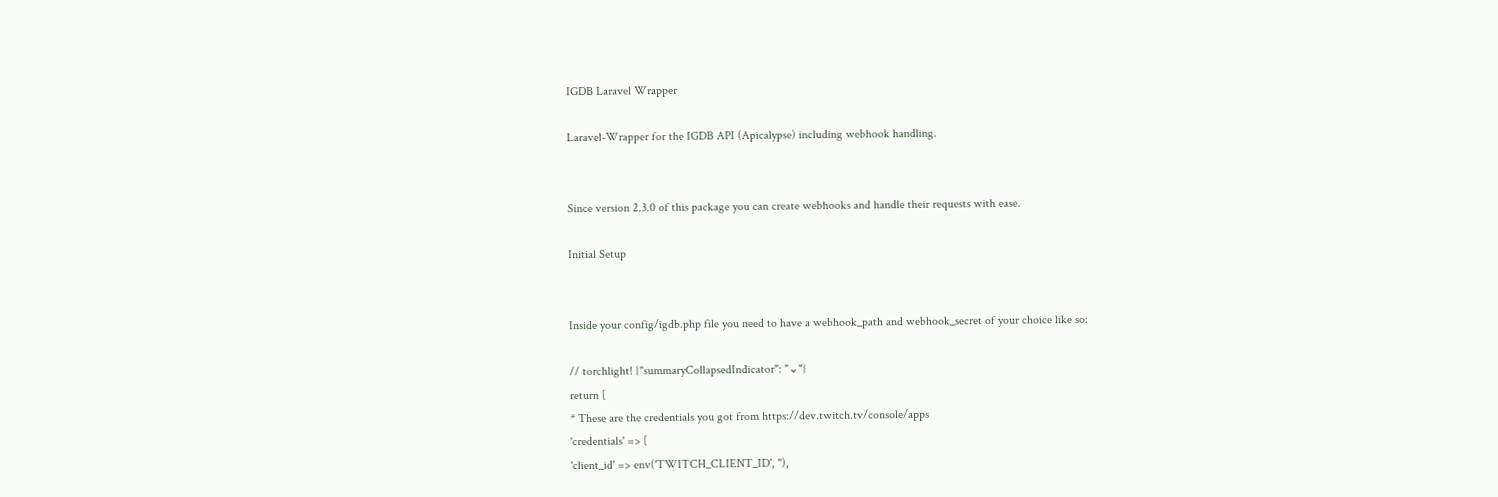IGDB Laravel Wrapper

Laravel-Wrapper for the IGDB API (Apicalypse) including webhook handling.


Since version 2.3.0 of this package you can create webhooks and handle their requests with ease.

Initial Setup


Inside your config/igdb.php file you need to have a webhook_path and webhook_secret of your choice like so:

// torchlight! {"summaryCollapsedIndicator": "⌄"}
return [
* These are the credentials you got from https://dev.twitch.tv/console/apps
'credentials' => [
'client_id' => env('TWITCH_CLIENT_ID', ''),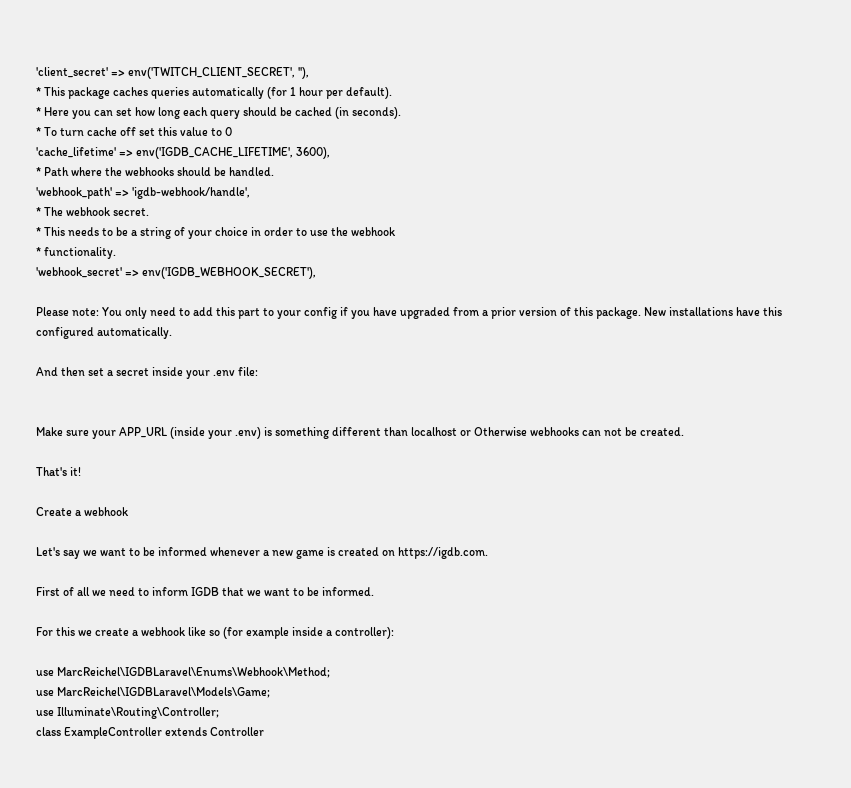'client_secret' => env('TWITCH_CLIENT_SECRET', ''),
* This package caches queries automatically (for 1 hour per default).
* Here you can set how long each query should be cached (in seconds).
* To turn cache off set this value to 0
'cache_lifetime' => env('IGDB_CACHE_LIFETIME', 3600),
* Path where the webhooks should be handled.
'webhook_path' => 'igdb-webhook/handle',
* The webhook secret.
* This needs to be a string of your choice in order to use the webhook
* functionality.
'webhook_secret' => env('IGDB_WEBHOOK_SECRET'),

Please note: You only need to add this part to your config if you have upgraded from a prior version of this package. New installations have this configured automatically.

And then set a secret inside your .env file:


Make sure your APP_URL (inside your .env) is something different than localhost or Otherwise webhooks can not be created.

That's it!

Create a webhook

Let's say we want to be informed whenever a new game is created on https://igdb.com.

First of all we need to inform IGDB that we want to be informed.

For this we create a webhook like so (for example inside a controller):

use MarcReichel\IGDBLaravel\Enums\Webhook\Method;
use MarcReichel\IGDBLaravel\Models\Game;
use Illuminate\Routing\Controller;
class ExampleController extends Controller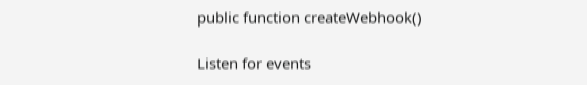public function createWebhook()

Listen for events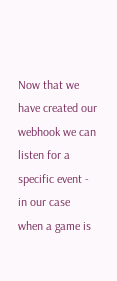Now that we have created our webhook we can listen for a specific event - in our case when a game is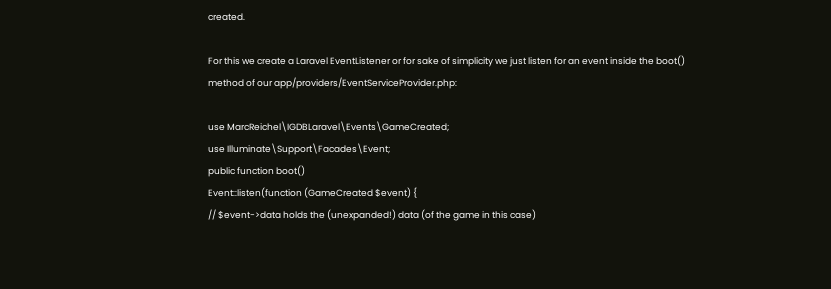created.

For this we create a Laravel EventListener or for sake of simplicity we just listen for an event inside the boot() method of our app/providers/EventServiceProvider.php:

use MarcReichel\IGDBLaravel\Events\GameCreated;
use Illuminate\Support\Facades\Event;
public function boot()
Event::listen(function (GameCreated $event) {
// $event->data holds the (unexpanded!) data (of the game in this case)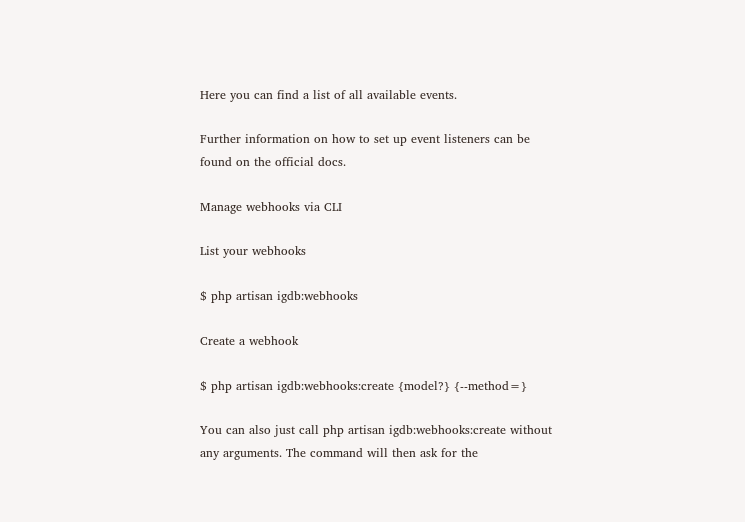Here you can find a list of all available events.

Further information on how to set up event listeners can be found on the official docs.

Manage webhooks via CLI

List your webhooks

$ php artisan igdb:webhooks

Create a webhook

$ php artisan igdb:webhooks:create {model?} {--method=}

You can also just call php artisan igdb:webhooks:create without any arguments. The command will then ask for the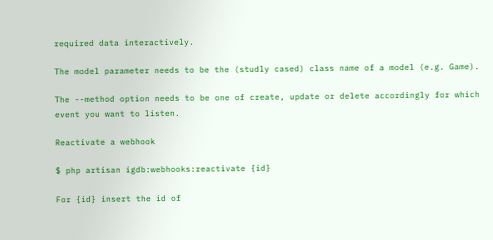required data interactively.

The model parameter needs to be the (studly cased) class name of a model (e.g. Game).

The --method option needs to be one of create, update or delete accordingly for which event you want to listen.

Reactivate a webhook

$ php artisan igdb:webhooks:reactivate {id}

For {id} insert the id of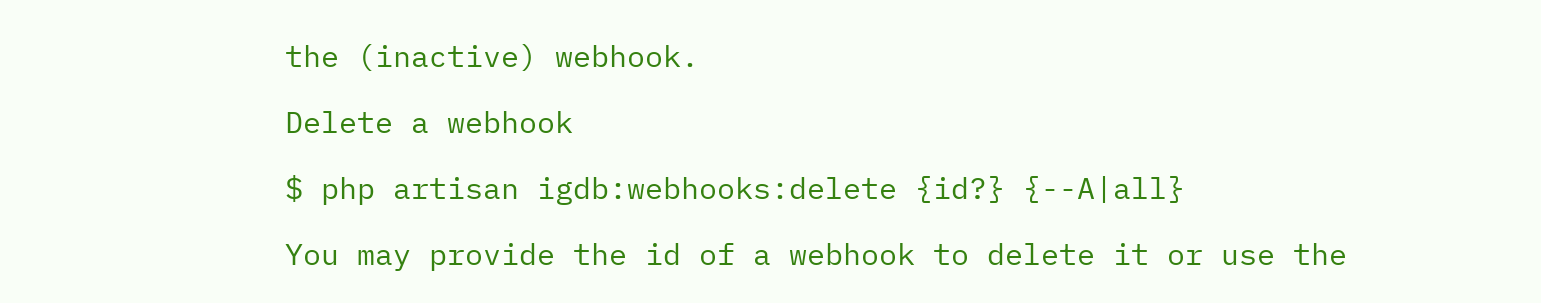the (inactive) webhook.

Delete a webhook

$ php artisan igdb:webhooks:delete {id?} {--A|all}

You may provide the id of a webhook to delete it or use the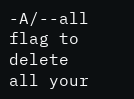-A/--all flag to delete all your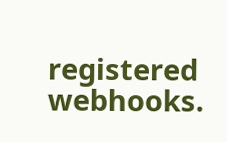registered webhooks.